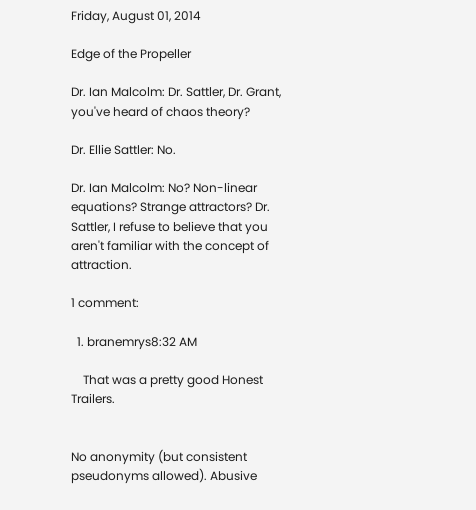Friday, August 01, 2014

Edge of the Propeller

Dr. Ian Malcolm: Dr. Sattler, Dr. Grant, you've heard of chaos theory?

Dr. Ellie Sattler: No.

Dr. Ian Malcolm: No? Non-linear equations? Strange attractors? Dr. Sattler, I refuse to believe that you aren't familiar with the concept of attraction.

1 comment:

  1. branemrys8:32 AM

    That was a pretty good Honest Trailers.


No anonymity (but consistent pseudonyms allowed). Abusive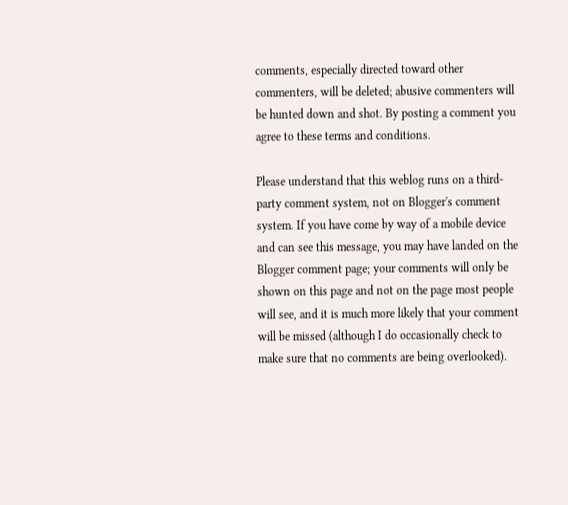comments, especially directed toward other commenters, will be deleted; abusive commenters will be hunted down and shot. By posting a comment you agree to these terms and conditions.

Please understand that this weblog runs on a third-party comment system, not on Blogger's comment system. If you have come by way of a mobile device and can see this message, you may have landed on the Blogger comment page; your comments will only be shown on this page and not on the page most people will see, and it is much more likely that your comment will be missed (although I do occasionally check to make sure that no comments are being overlooked).